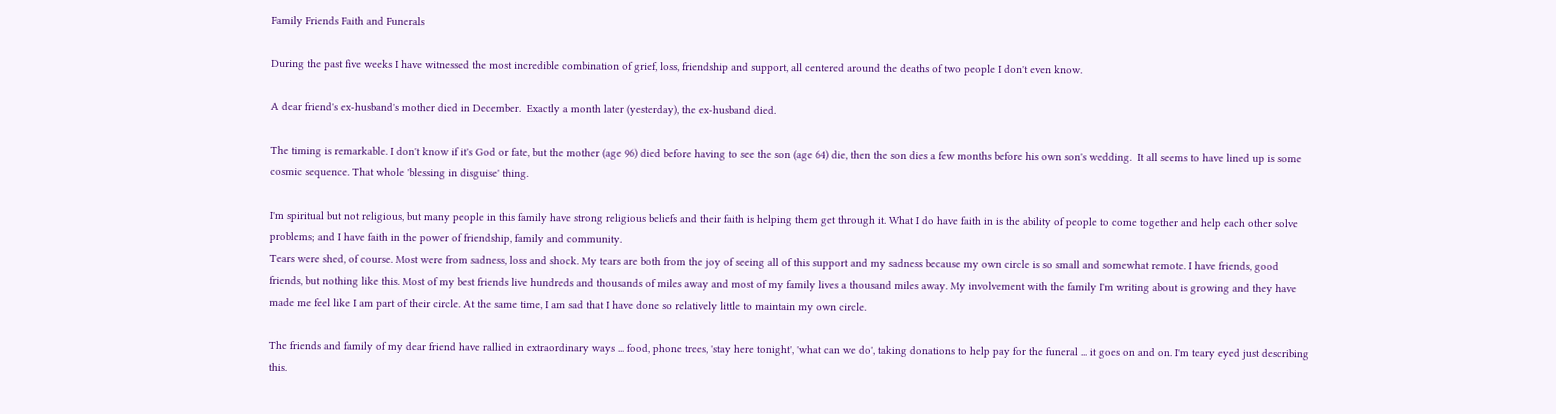Family Friends Faith and Funerals

During the past five weeks I have witnessed the most incredible combination of grief, loss, friendship and support, all centered around the deaths of two people I don't even know.

A dear friend's ex-husband's mother died in December.  Exactly a month later (yesterday), the ex-husband died.

The timing is remarkable. I don't know if it's God or fate, but the mother (age 96) died before having to see the son (age 64) die, then the son dies a few months before his own son's wedding.  It all seems to have lined up is some cosmic sequence. That whole 'blessing in disguise' thing.

I'm spiritual but not religious, but many people in this family have strong religious beliefs and their faith is helping them get through it. What I do have faith in is the ability of people to come together and help each other solve problems; and I have faith in the power of friendship, family and community.
Tears were shed, of course. Most were from sadness, loss and shock. My tears are both from the joy of seeing all of this support and my sadness because my own circle is so small and somewhat remote. I have friends, good friends, but nothing like this. Most of my best friends live hundreds and thousands of miles away and most of my family lives a thousand miles away. My involvement with the family I'm writing about is growing and they have made me feel like I am part of their circle. At the same time, I am sad that I have done so relatively little to maintain my own circle.

The friends and family of my dear friend have rallied in extraordinary ways ... food, phone trees, 'stay here tonight', 'what can we do', taking donations to help pay for the funeral ... it goes on and on. I'm teary eyed just describing this.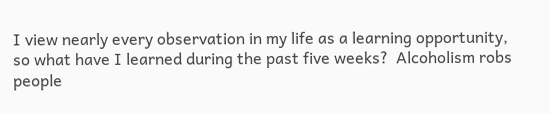I view nearly every observation in my life as a learning opportunity, so what have I learned during the past five weeks?  Alcoholism robs people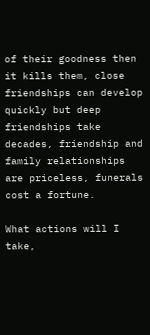of their goodness then it kills them, close friendships can develop quickly but deep friendships take decades, friendship and family relationships are priceless, funerals cost a fortune.

What actions will I take,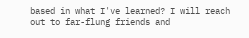based in what I've learned? I will reach out to far-flung friends and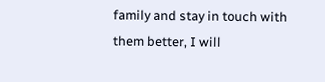family and stay in touch with them better, I will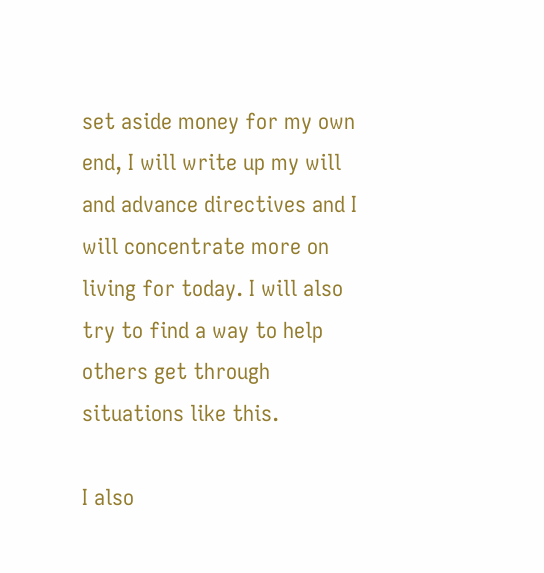set aside money for my own end, I will write up my will and advance directives and I will concentrate more on living for today. I will also try to find a way to help others get through situations like this.

I also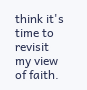think it's time to revisit my view of faith.